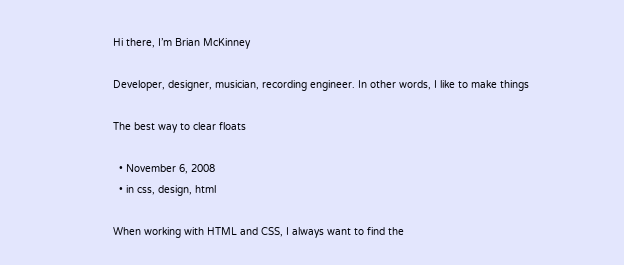Hi there, I’m Brian McKinney

Developer, designer, musician, recording engineer. In other words, I like to make things

The best way to clear floats

  • November 6, 2008
  • in css, design, html

When working with HTML and CSS, I always want to find the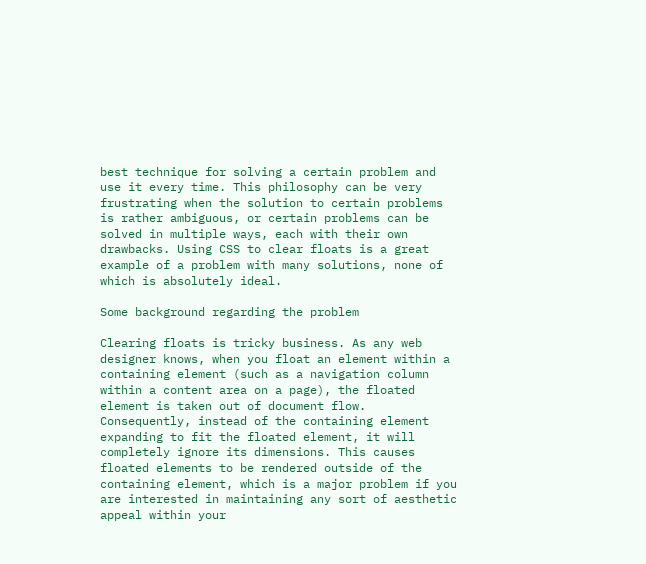best technique for solving a certain problem and use it every time. This philosophy can be very frustrating when the solution to certain problems is rather ambiguous, or certain problems can be solved in multiple ways, each with their own drawbacks. Using CSS to clear floats is a great example of a problem with many solutions, none of which is absolutely ideal.

Some background regarding the problem

Clearing floats is tricky business. As any web designer knows, when you float an element within a containing element (such as a navigation column within a content area on a page), the floated element is taken out of document flow. Consequently, instead of the containing element expanding to fit the floated element, it will completely ignore its dimensions. This causes floated elements to be rendered outside of the containing element, which is a major problem if you are interested in maintaining any sort of aesthetic appeal within your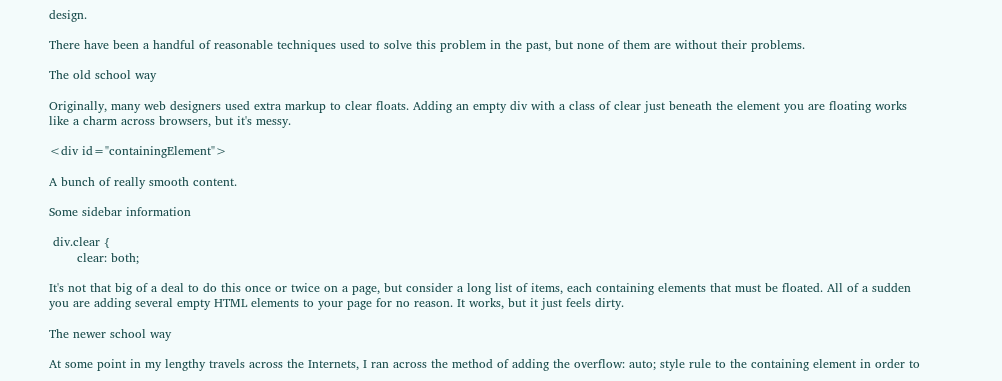design.

There have been a handful of reasonable techniques used to solve this problem in the past, but none of them are without their problems.

The old school way

Originally, many web designers used extra markup to clear floats. Adding an empty div with a class of clear just beneath the element you are floating works like a charm across browsers, but it's messy.

<div id="containingElement">

A bunch of really smooth content.

Some sidebar information

 div.clear {
       clear: both;

It's not that big of a deal to do this once or twice on a page, but consider a long list of items, each containing elements that must be floated. All of a sudden you are adding several empty HTML elements to your page for no reason. It works, but it just feels dirty.

The newer school way

At some point in my lengthy travels across the Internets, I ran across the method of adding the overflow: auto; style rule to the containing element in order to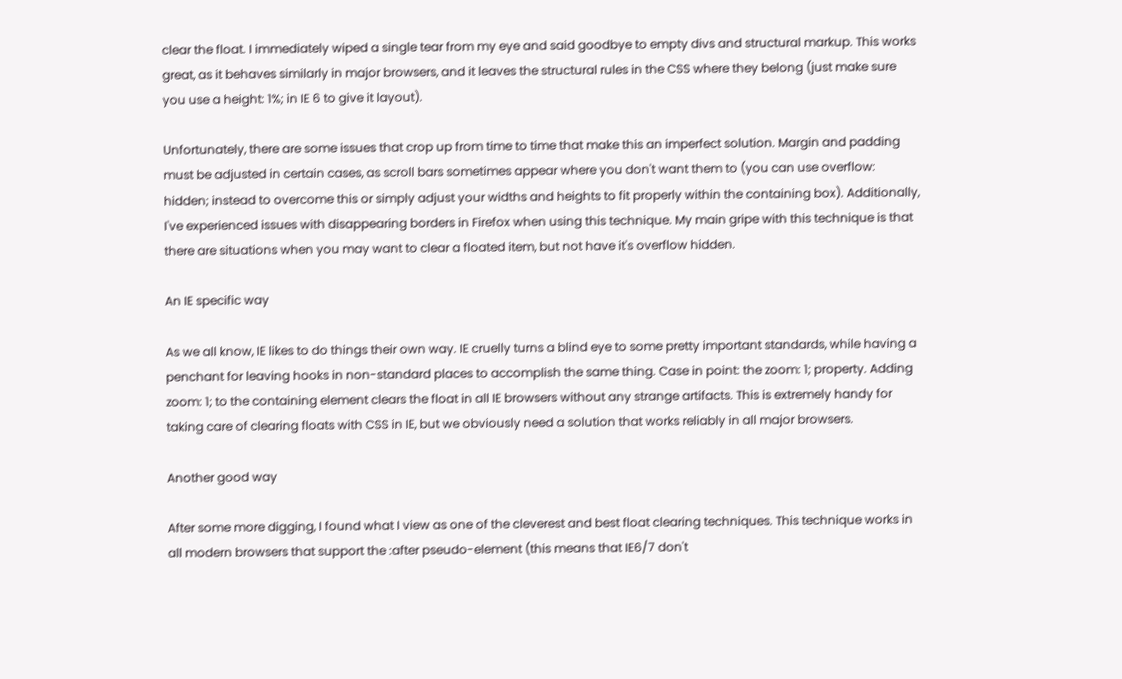clear the float. I immediately wiped a single tear from my eye and said goodbye to empty divs and structural markup. This works great, as it behaves similarly in major browsers, and it leaves the structural rules in the CSS where they belong (just make sure you use a height: 1%; in IE 6 to give it layout).

Unfortunately, there are some issues that crop up from time to time that make this an imperfect solution. Margin and padding must be adjusted in certain cases, as scroll bars sometimes appear where you don't want them to (you can use overflow: hidden; instead to overcome this or simply adjust your widths and heights to fit properly within the containing box). Additionally, I've experienced issues with disappearing borders in Firefox when using this technique. My main gripe with this technique is that there are situations when you may want to clear a floated item, but not have it's overflow hidden.

An IE specific way

As we all know, IE likes to do things their own way. IE cruelly turns a blind eye to some pretty important standards, while having a penchant for leaving hooks in non-standard places to accomplish the same thing. Case in point: the zoom: 1; property. Adding zoom: 1; to the containing element clears the float in all IE browsers without any strange artifacts. This is extremely handy for taking care of clearing floats with CSS in IE, but we obviously need a solution that works reliably in all major browsers.

Another good way

After some more digging, I found what I view as one of the cleverest and best float clearing techniques. This technique works in all modern browsers that support the :after pseudo-element (this means that IE6/7 don't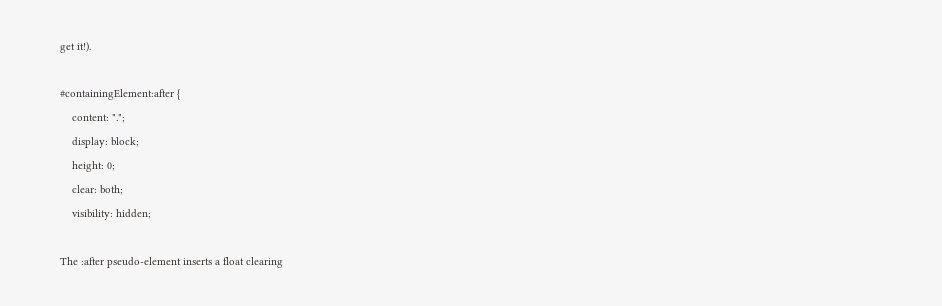get it!).

#containingElement:after {
    content: ".";
    display: block;
    height: 0;
    clear: both;
    visibility: hidden;

The :after pseudo-element inserts a float clearing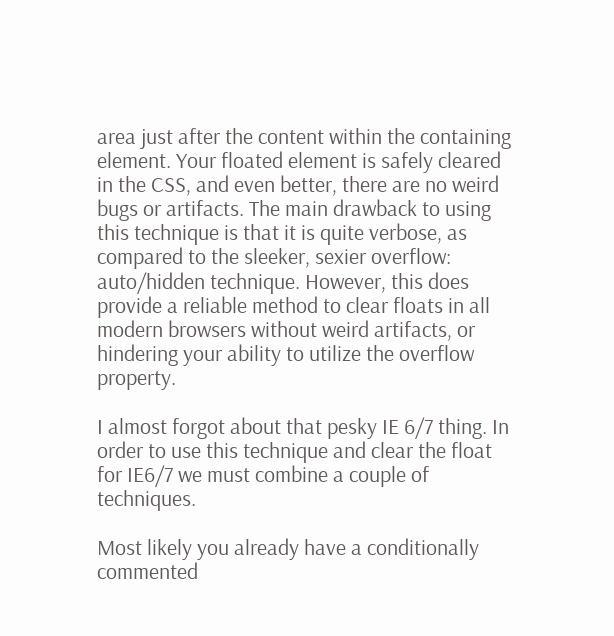area just after the content within the containing element. Your floated element is safely cleared in the CSS, and even better, there are no weird bugs or artifacts. The main drawback to using this technique is that it is quite verbose, as compared to the sleeker, sexier overflow: auto/hidden technique. However, this does provide a reliable method to clear floats in all modern browsers without weird artifacts, or hindering your ability to utilize the overflow property.

I almost forgot about that pesky IE 6/7 thing. In order to use this technique and clear the float for IE6/7 we must combine a couple of techniques.

Most likely you already have a conditionally commented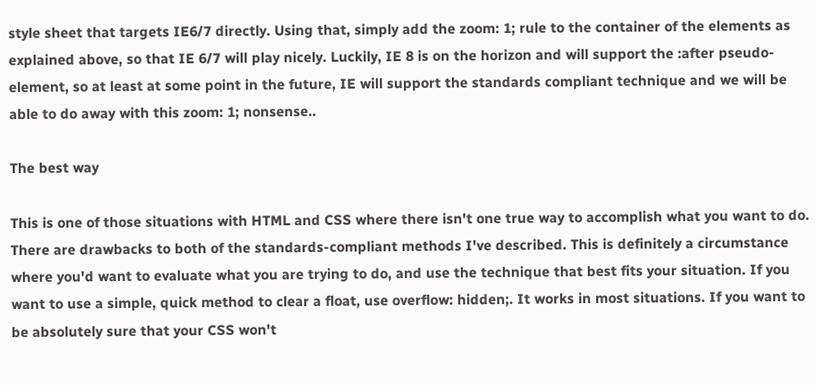style sheet that targets IE6/7 directly. Using that, simply add the zoom: 1; rule to the container of the elements as explained above, so that IE 6/7 will play nicely. Luckily, IE 8 is on the horizon and will support the :after pseudo-element, so at least at some point in the future, IE will support the standards compliant technique and we will be able to do away with this zoom: 1; nonsense..

The best way

This is one of those situations with HTML and CSS where there isn't one true way to accomplish what you want to do. There are drawbacks to both of the standards-compliant methods I've described. This is definitely a circumstance where you'd want to evaluate what you are trying to do, and use the technique that best fits your situation. If you want to use a simple, quick method to clear a float, use overflow: hidden;. It works in most situations. If you want to be absolutely sure that your CSS won't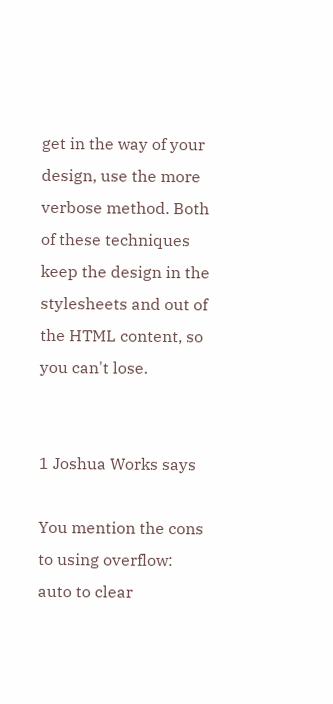get in the way of your design, use the more verbose method. Both of these techniques keep the design in the stylesheets and out of the HTML content, so you can't lose.


1 Joshua Works says

You mention the cons to using overflow: auto to clear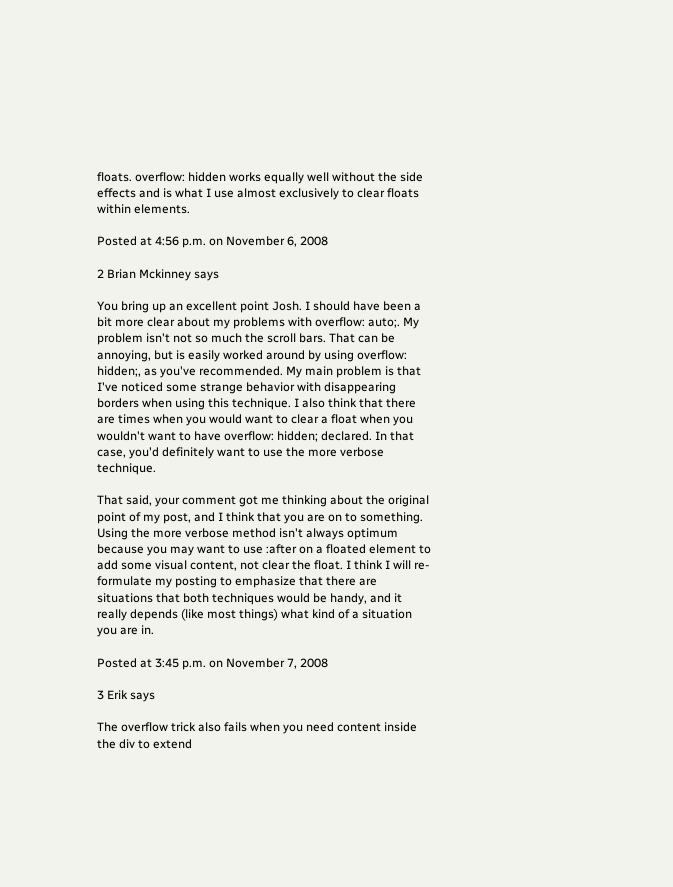floats. overflow: hidden works equally well without the side effects and is what I use almost exclusively to clear floats within elements.

Posted at 4:56 p.m. on November 6, 2008

2 Brian Mckinney says

You bring up an excellent point Josh. I should have been a bit more clear about my problems with overflow: auto;. My problem isn't not so much the scroll bars. That can be annoying, but is easily worked around by using overflow: hidden;, as you've recommended. My main problem is that I've noticed some strange behavior with disappearing borders when using this technique. I also think that there are times when you would want to clear a float when you wouldn't want to have overflow: hidden; declared. In that case, you'd definitely want to use the more verbose technique.

That said, your comment got me thinking about the original point of my post, and I think that you are on to something. Using the more verbose method isn't always optimum because you may want to use :after on a floated element to add some visual content, not clear the float. I think I will re-formulate my posting to emphasize that there are situations that both techniques would be handy, and it really depends (like most things) what kind of a situation you are in.

Posted at 3:45 p.m. on November 7, 2008

3 Erik says

The overflow trick also fails when you need content inside the div to extend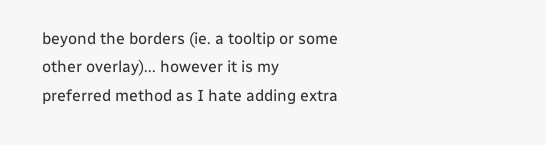beyond the borders (ie. a tooltip or some other overlay)... however it is my preferred method as I hate adding extra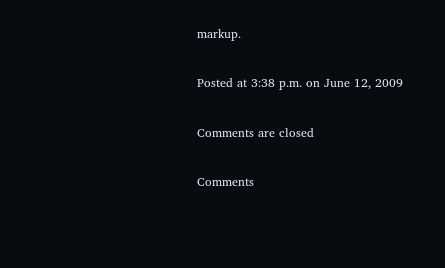markup.

Posted at 3:38 p.m. on June 12, 2009

Comments are closed

Comments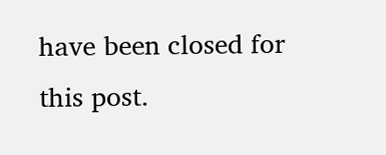have been closed for this post.